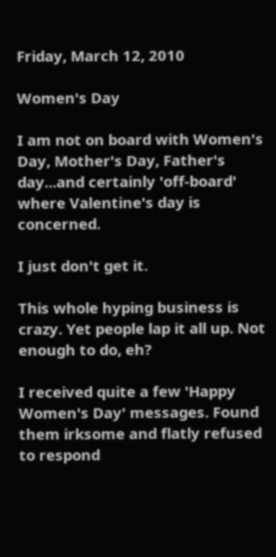Friday, March 12, 2010

Women's Day

I am not on board with Women's Day, Mother's Day, Father's day...and certainly 'off-board' where Valentine's day is concerned.

I just don't get it.

This whole hyping business is crazy. Yet people lap it all up. Not enough to do, eh?

I received quite a few 'Happy Women's Day' messages. Found them irksome and flatly refused to respond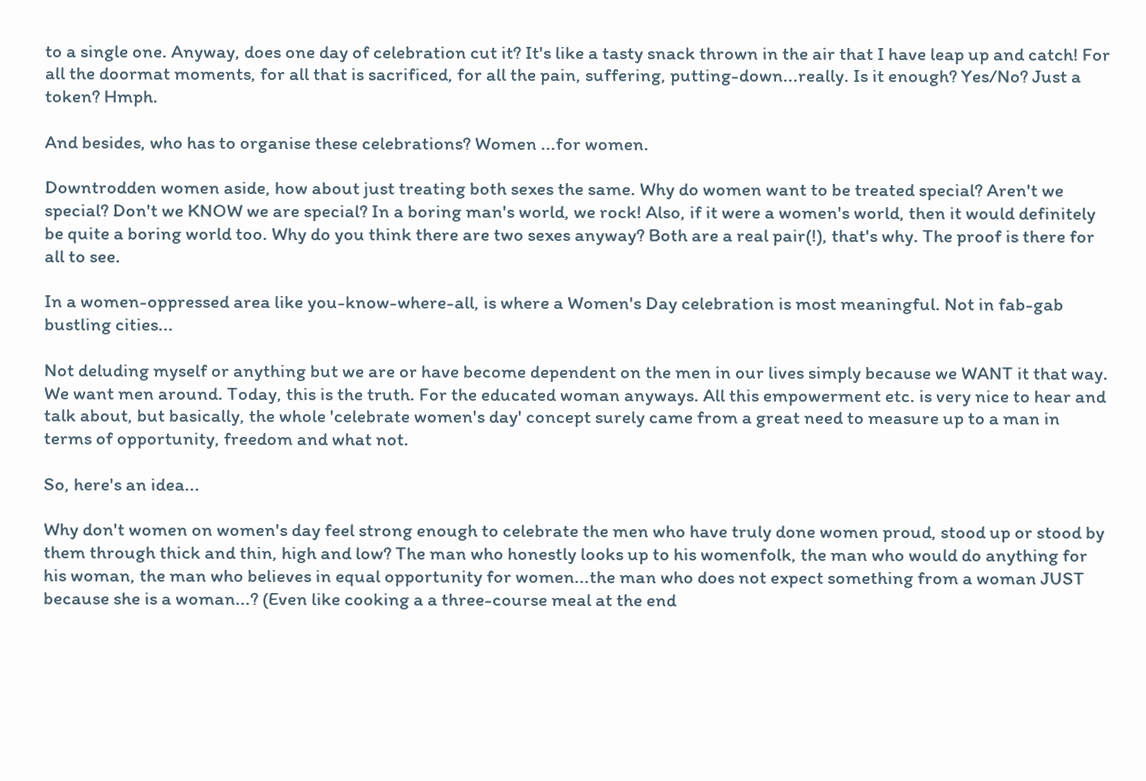to a single one. Anyway, does one day of celebration cut it? It's like a tasty snack thrown in the air that I have leap up and catch! For all the doormat moments, for all that is sacrificed, for all the pain, suffering, putting-down...really. Is it enough? Yes/No? Just a token? Hmph.

And besides, who has to organise these celebrations? Women ...for women.

Downtrodden women aside, how about just treating both sexes the same. Why do women want to be treated special? Aren't we special? Don't we KNOW we are special? In a boring man's world, we rock! Also, if it were a women's world, then it would definitely be quite a boring world too. Why do you think there are two sexes anyway? Both are a real pair(!), that's why. The proof is there for all to see.

In a women-oppressed area like you-know-where-all, is where a Women's Day celebration is most meaningful. Not in fab-gab bustling cities...

Not deluding myself or anything but we are or have become dependent on the men in our lives simply because we WANT it that way. We want men around. Today, this is the truth. For the educated woman anyways. All this empowerment etc. is very nice to hear and talk about, but basically, the whole 'celebrate women's day' concept surely came from a great need to measure up to a man in terms of opportunity, freedom and what not.

So, here's an idea...

Why don't women on women's day feel strong enough to celebrate the men who have truly done women proud, stood up or stood by them through thick and thin, high and low? The man who honestly looks up to his womenfolk, the man who would do anything for his woman, the man who believes in equal opportunity for women...the man who does not expect something from a woman JUST because she is a woman...? (Even like cooking a a three-course meal at the end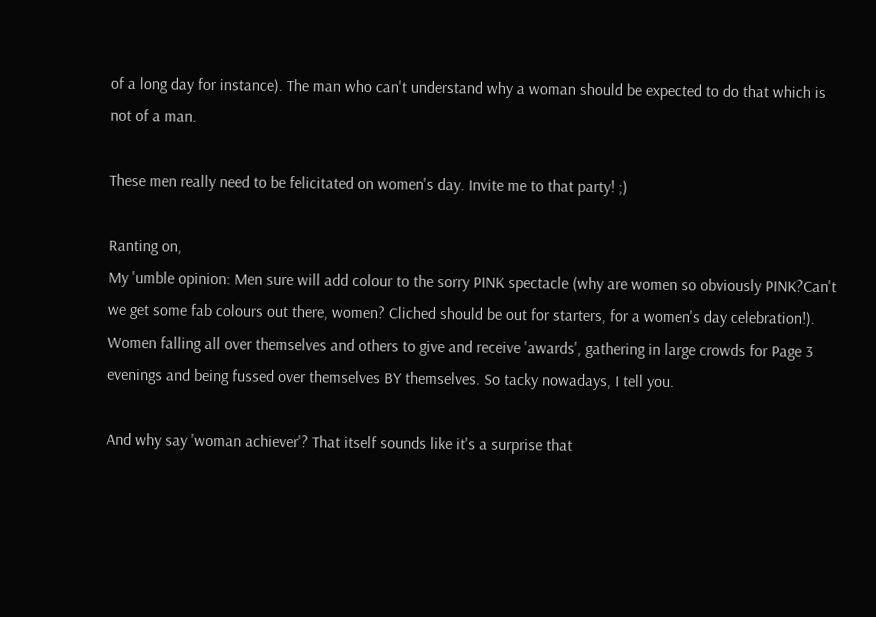of a long day for instance). The man who can't understand why a woman should be expected to do that which is not of a man.

These men really need to be felicitated on women's day. Invite me to that party! ;)

Ranting on,
My 'umble opinion: Men sure will add colour to the sorry PINK spectacle (why are women so obviously PINK?Can't we get some fab colours out there, women? Cliched should be out for starters, for a women's day celebration!). Women falling all over themselves and others to give and receive 'awards', gathering in large crowds for Page 3 evenings and being fussed over themselves BY themselves. So tacky nowadays, I tell you.

And why say 'woman achiever'? That itself sounds like it's a surprise that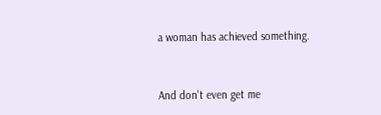a woman has achieved something.


And don't even get me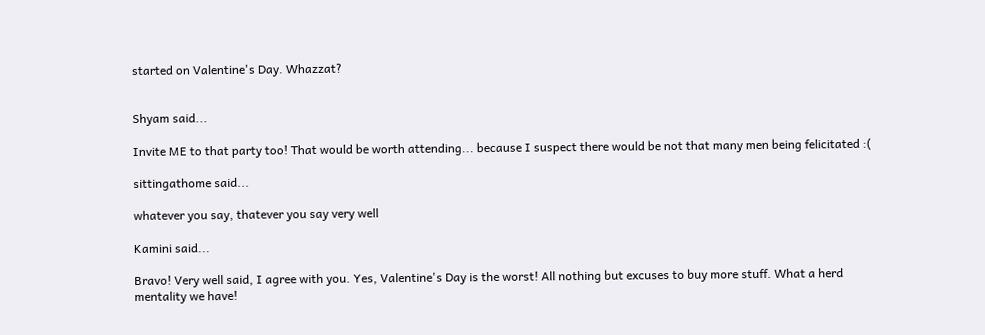started on Valentine's Day. Whazzat?


Shyam said...

Invite ME to that party too! That would be worth attending... because I suspect there would be not that many men being felicitated :(

sittingathome said...

whatever you say, thatever you say very well

Kamini said...

Bravo! Very well said, I agree with you. Yes, Valentine's Day is the worst! All nothing but excuses to buy more stuff. What a herd mentality we have!